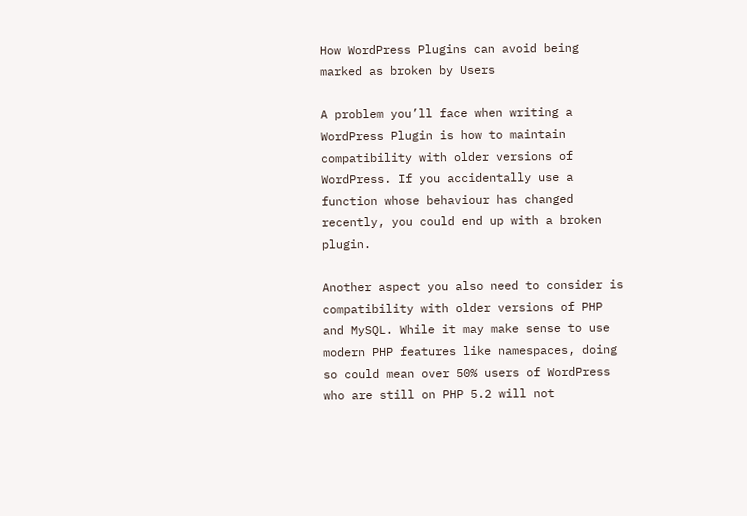How WordPress Plugins can avoid being marked as broken by Users

A problem you’ll face when writing a WordPress Plugin is how to maintain compatibility with older versions of WordPress. If you accidentally use a function whose behaviour has changed recently, you could end up with a broken plugin.

Another aspect you also need to consider is compatibility with older versions of PHP and MySQL. While it may make sense to use modern PHP features like namespaces, doing so could mean over 50% users of WordPress who are still on PHP 5.2 will not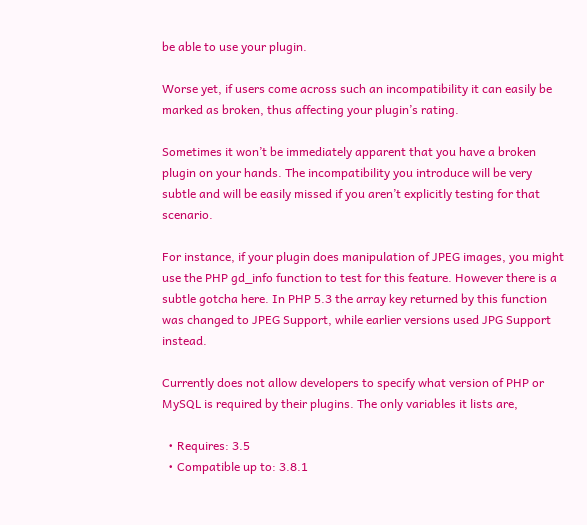be able to use your plugin.

Worse yet, if users come across such an incompatibility it can easily be marked as broken, thus affecting your plugin’s rating.

Sometimes it won’t be immediately apparent that you have a broken plugin on your hands. The incompatibility you introduce will be very subtle and will be easily missed if you aren’t explicitly testing for that scenario.

For instance, if your plugin does manipulation of JPEG images, you might use the PHP gd_info function to test for this feature. However there is a subtle gotcha here. In PHP 5.3 the array key returned by this function was changed to JPEG Support, while earlier versions used JPG Support instead.

Currently does not allow developers to specify what version of PHP or MySQL is required by their plugins. The only variables it lists are,

  • Requires: 3.5
  • Compatible up to: 3.8.1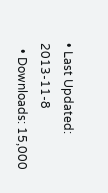• Last Updated: 2013-11-8
  • Downloads: 15,000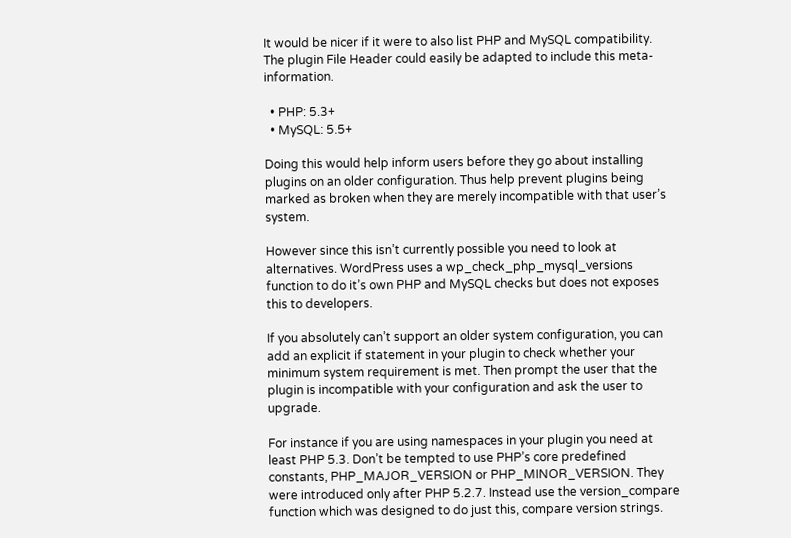It would be nicer if it were to also list PHP and MySQL compatibility. The plugin File Header could easily be adapted to include this meta-information.

  • PHP: 5.3+
  • MySQL: 5.5+

Doing this would help inform users before they go about installing plugins on an older configuration. Thus help prevent plugins being marked as broken when they are merely incompatible with that user’s system.

However since this isn’t currently possible you need to look at alternatives. WordPress uses a wp_check_php_mysql_versions function to do it’s own PHP and MySQL checks but does not exposes this to developers.

If you absolutely can’t support an older system configuration, you can add an explicit if statement in your plugin to check whether your minimum system requirement is met. Then prompt the user that the plugin is incompatible with your configuration and ask the user to upgrade.

For instance if you are using namespaces in your plugin you need at least PHP 5.3. Don’t be tempted to use PHP’s core predefined constants, PHP_MAJOR_VERSION or PHP_MINOR_VERSION. They were introduced only after PHP 5.2.7. Instead use the version_compare function which was designed to do just this, compare version strings.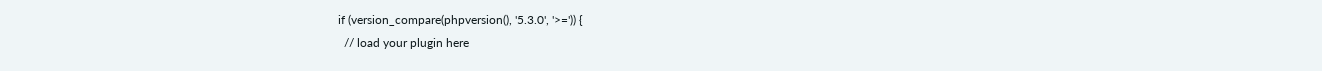if (version_compare(phpversion(), '5.3.0', '>=')) {
  // load your plugin here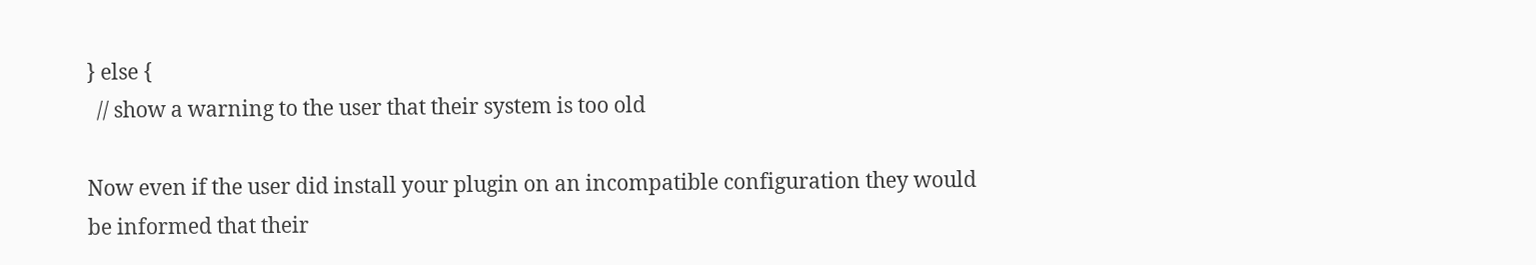} else {
  // show a warning to the user that their system is too old

Now even if the user did install your plugin on an incompatible configuration they would be informed that their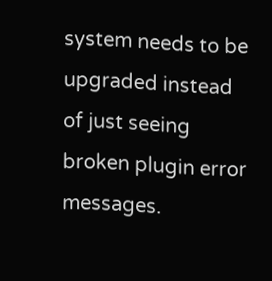system needs to be upgraded instead of just seeing broken plugin error messages.